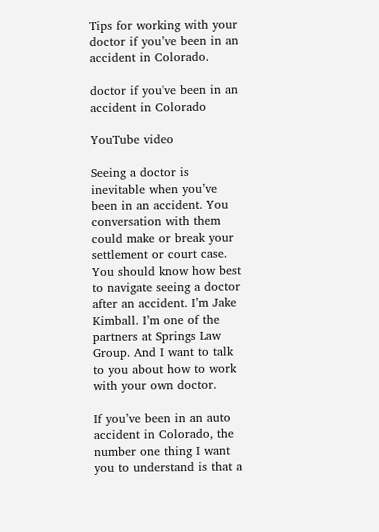Tips for working with your doctor if you’ve been in an accident in Colorado.

doctor if you've been in an accident in Colorado

YouTube video

Seeing a doctor is inevitable when you’ve been in an accident. You conversation with them could make or break your settlement or court case. You should know how best to navigate seeing a doctor after an accident. I’m Jake Kimball. I’m one of the partners at Springs Law Group. And I want to talk to you about how to work with your own doctor.

If you’ve been in an auto accident in Colorado, the number one thing I want you to understand is that a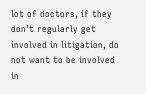lot of doctors, if they don’t regularly get involved in litigation, do not want to be involved in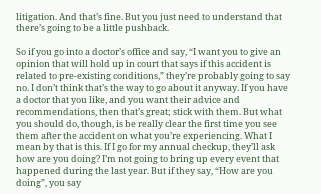litigation. And that’s fine. But you just need to understand that there’s going to be a little pushback.

So if you go into a doctor’s office and say, “I want you to give an opinion that will hold up in court that says if this accident is related to pre-existing conditions,” they’re probably going to say no. I don’t think that’s the way to go about it anyway. If you have a doctor that you like, and you want their advice and recommendations, then that’s great; stick with them. But what you should do, though, is be really clear the first time you see them after the accident on what you’re experiencing. What I mean by that is this. If I go for my annual checkup, they’ll ask how are you doing? I’m not going to bring up every event that happened during the last year. But if they say, “How are you doing”, you say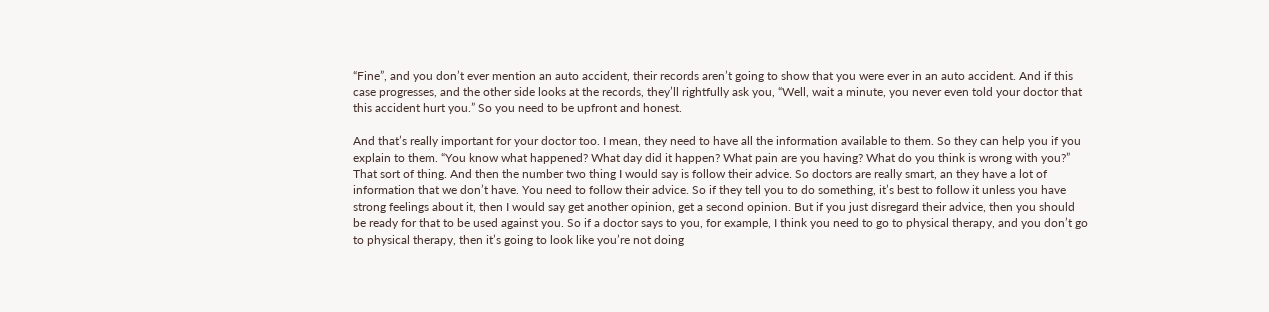“Fine”, and you don’t ever mention an auto accident, their records aren’t going to show that you were ever in an auto accident. And if this case progresses, and the other side looks at the records, they’ll rightfully ask you, “Well, wait a minute, you never even told your doctor that this accident hurt you.” So you need to be upfront and honest.

And that’s really important for your doctor too. I mean, they need to have all the information available to them. So they can help you if you explain to them. “You know what happened? What day did it happen? What pain are you having? What do you think is wrong with you?” That sort of thing. And then the number two thing I would say is follow their advice. So doctors are really smart, an they have a lot of information that we don’t have. You need to follow their advice. So if they tell you to do something, it’s best to follow it unless you have strong feelings about it, then I would say get another opinion, get a second opinion. But if you just disregard their advice, then you should be ready for that to be used against you. So if a doctor says to you, for example, I think you need to go to physical therapy, and you don’t go to physical therapy, then it’s going to look like you’re not doing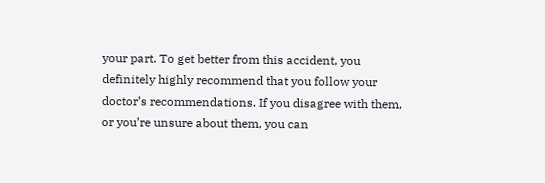your part. To get better from this accident, you definitely highly recommend that you follow your doctor’s recommendations. If you disagree with them, or you’re unsure about them, you can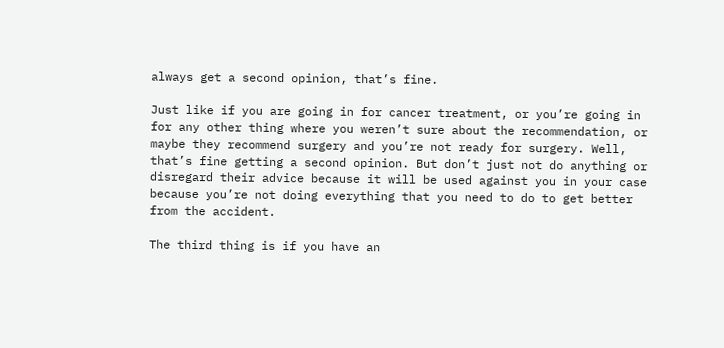always get a second opinion, that’s fine.

Just like if you are going in for cancer treatment, or you’re going in for any other thing where you weren’t sure about the recommendation, or maybe they recommend surgery and you’re not ready for surgery. Well, that’s fine getting a second opinion. But don’t just not do anything or disregard their advice because it will be used against you in your case because you’re not doing everything that you need to do to get better from the accident.

The third thing is if you have an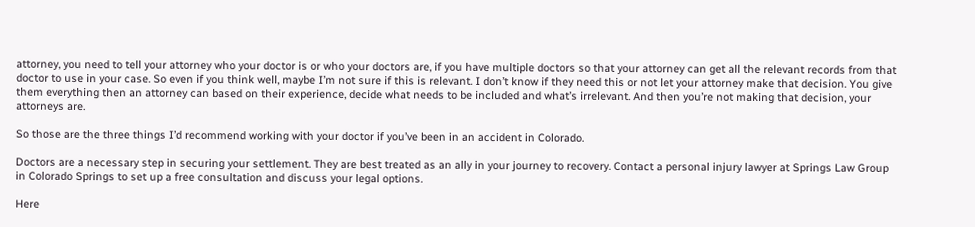attorney, you need to tell your attorney who your doctor is or who your doctors are, if you have multiple doctors so that your attorney can get all the relevant records from that doctor to use in your case. So even if you think well, maybe I’m not sure if this is relevant. I don’t know if they need this or not let your attorney make that decision. You give them everything then an attorney can based on their experience, decide what needs to be included and what’s irrelevant. And then you’re not making that decision, your attorneys are.

So those are the three things I’d recommend working with your doctor if you’ve been in an accident in Colorado.

Doctors are a necessary step in securing your settlement. They are best treated as an ally in your journey to recovery. Contact a personal injury lawyer at Springs Law Group in Colorado Springs to set up a free consultation and discuss your legal options.

Here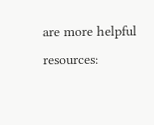are more helpful resources: